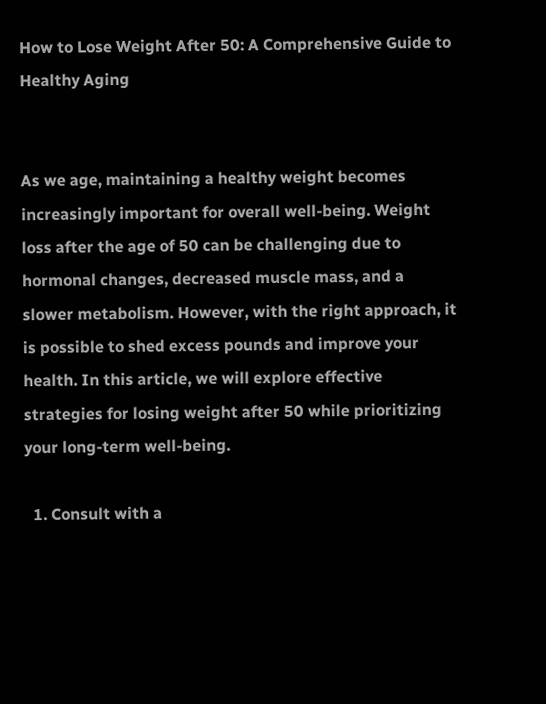How to Lose Weight After 50: A Comprehensive Guide to Healthy Aging


As we age, maintaining a healthy weight becomes increasingly important for overall well-being. Weight loss after the age of 50 can be challenging due to hormonal changes, decreased muscle mass, and a slower metabolism. However, with the right approach, it is possible to shed excess pounds and improve your health. In this article, we will explore effective strategies for losing weight after 50 while prioritizing your long-term well-being.

  1. Consult with a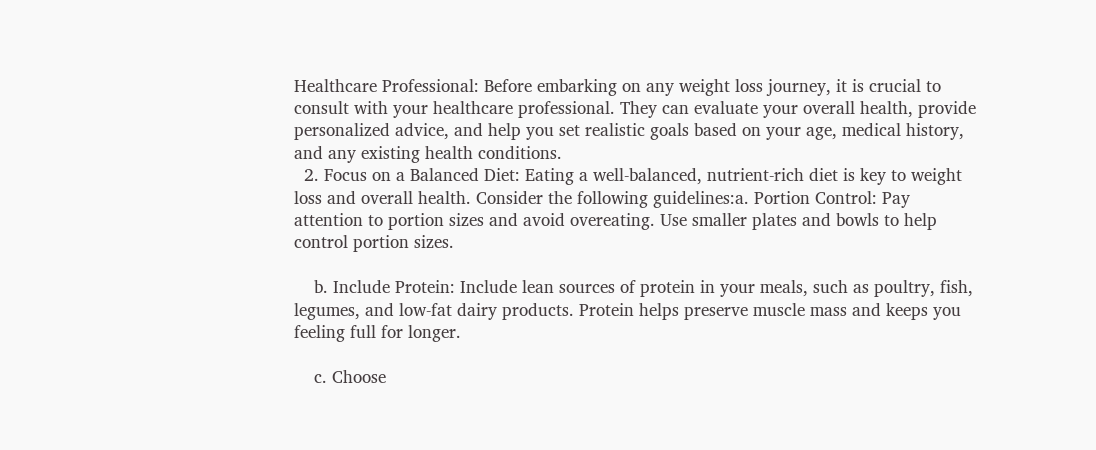Healthcare Professional: Before embarking on any weight loss journey, it is crucial to consult with your healthcare professional. They can evaluate your overall health, provide personalized advice, and help you set realistic goals based on your age, medical history, and any existing health conditions.
  2. Focus on a Balanced Diet: Eating a well-balanced, nutrient-rich diet is key to weight loss and overall health. Consider the following guidelines:a. Portion Control: Pay attention to portion sizes and avoid overeating. Use smaller plates and bowls to help control portion sizes.

    b. Include Protein: Include lean sources of protein in your meals, such as poultry, fish, legumes, and low-fat dairy products. Protein helps preserve muscle mass and keeps you feeling full for longer.

    c. Choose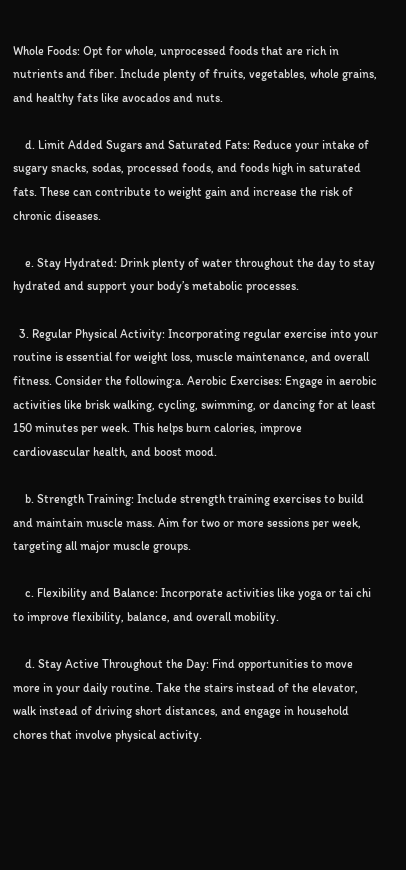Whole Foods: Opt for whole, unprocessed foods that are rich in nutrients and fiber. Include plenty of fruits, vegetables, whole grains, and healthy fats like avocados and nuts.

    d. Limit Added Sugars and Saturated Fats: Reduce your intake of sugary snacks, sodas, processed foods, and foods high in saturated fats. These can contribute to weight gain and increase the risk of chronic diseases.

    e. Stay Hydrated: Drink plenty of water throughout the day to stay hydrated and support your body’s metabolic processes.

  3. Regular Physical Activity: Incorporating regular exercise into your routine is essential for weight loss, muscle maintenance, and overall fitness. Consider the following:a. Aerobic Exercises: Engage in aerobic activities like brisk walking, cycling, swimming, or dancing for at least 150 minutes per week. This helps burn calories, improve cardiovascular health, and boost mood.

    b. Strength Training: Include strength training exercises to build and maintain muscle mass. Aim for two or more sessions per week, targeting all major muscle groups.

    c. Flexibility and Balance: Incorporate activities like yoga or tai chi to improve flexibility, balance, and overall mobility.

    d. Stay Active Throughout the Day: Find opportunities to move more in your daily routine. Take the stairs instead of the elevator, walk instead of driving short distances, and engage in household chores that involve physical activity.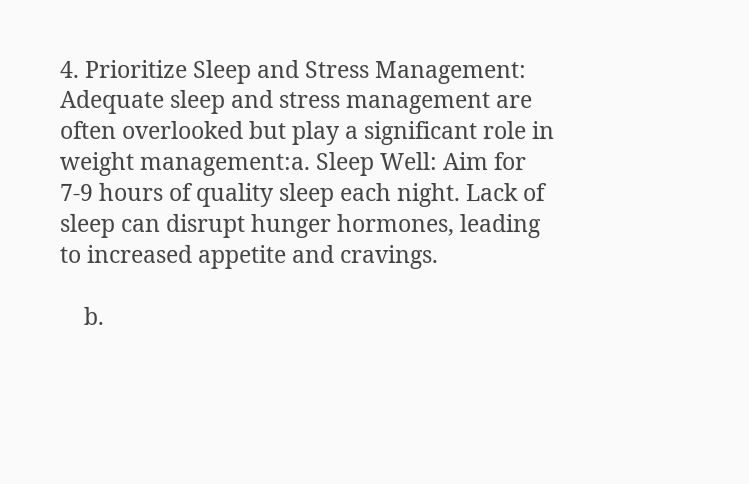4. Prioritize Sleep and Stress Management: Adequate sleep and stress management are often overlooked but play a significant role in weight management:a. Sleep Well: Aim for 7-9 hours of quality sleep each night. Lack of sleep can disrupt hunger hormones, leading to increased appetite and cravings.

    b.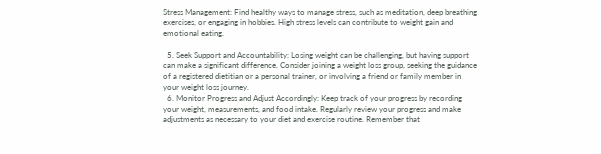Stress Management: Find healthy ways to manage stress, such as meditation, deep breathing exercises, or engaging in hobbies. High stress levels can contribute to weight gain and emotional eating.

  5. Seek Support and Accountability: Losing weight can be challenging, but having support can make a significant difference. Consider joining a weight loss group, seeking the guidance of a registered dietitian or a personal trainer, or involving a friend or family member in your weight loss journey.
  6. Monitor Progress and Adjust Accordingly: Keep track of your progress by recording your weight, measurements, and food intake. Regularly review your progress and make adjustments as necessary to your diet and exercise routine. Remember that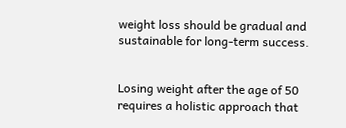weight loss should be gradual and sustainable for long-term success.


Losing weight after the age of 50 requires a holistic approach that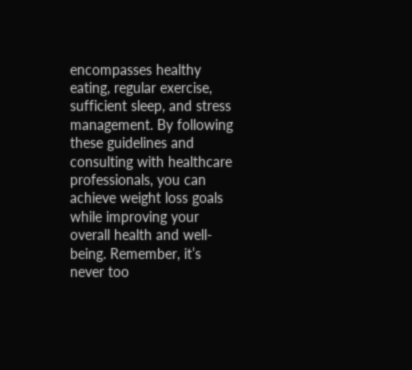encompasses healthy eating, regular exercise, sufficient sleep, and stress management. By following these guidelines and consulting with healthcare professionals, you can achieve weight loss goals while improving your overall health and well-being. Remember, it’s never too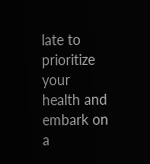late to prioritize your health and embark on a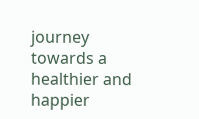journey towards a healthier and happier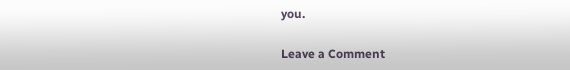you.

Leave a Comment